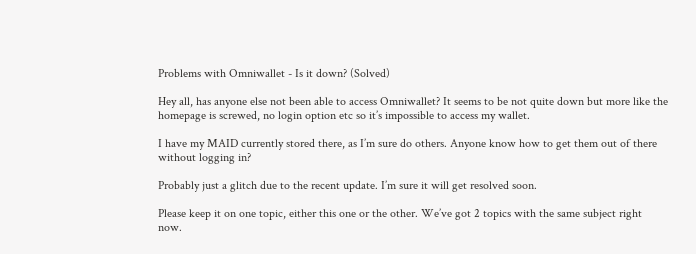Problems with Omniwallet - Is it down? (Solved)

Hey all, has anyone else not been able to access Omniwallet? It seems to be not quite down but more like the homepage is screwed, no login option etc so it’s impossible to access my wallet.

I have my MAID currently stored there, as I’m sure do others. Anyone know how to get them out of there without logging in?

Probably just a glitch due to the recent update. I’m sure it will get resolved soon.

Please keep it on one topic, either this one or the other. We’ve got 2 topics with the same subject right now.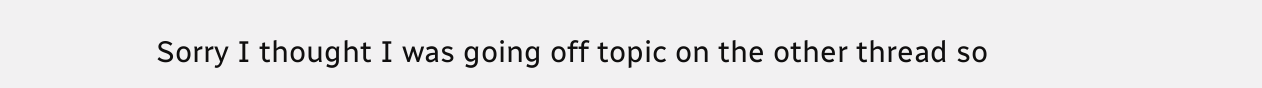Sorry I thought I was going off topic on the other thread so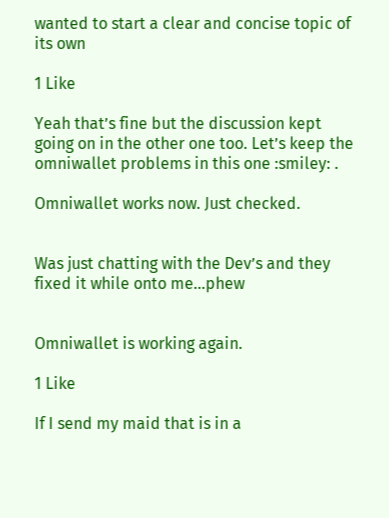wanted to start a clear and concise topic of its own

1 Like

Yeah that’s fine but the discussion kept going on in the other one too. Let’s keep the omniwallet problems in this one :smiley: .

Omniwallet works now. Just checked.


Was just chatting with the Dev’s and they fixed it while onto me…phew


Omniwallet is working again.

1 Like

If I send my maid that is in a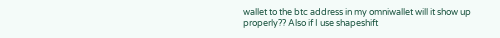wallet to the btc address in my omniwallet will it show up properly?? Also if I use shapeshift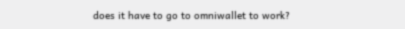does it have to go to omniwallet to work?